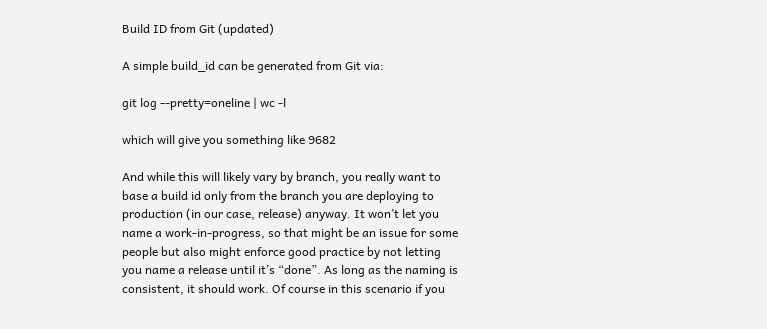Build ID from Git (updated)

A simple build_id can be generated from Git via:

git log --pretty=oneline | wc -l

which will give you something like 9682

And while this will likely vary by branch, you really want to base a build id only from the branch you are deploying to production (in our case, release) anyway. It won’t let you name a work-in-progress, so that might be an issue for some people but also might enforce good practice by not letting you name a release until it’s “done”. As long as the naming is consistent, it should work. Of course in this scenario if you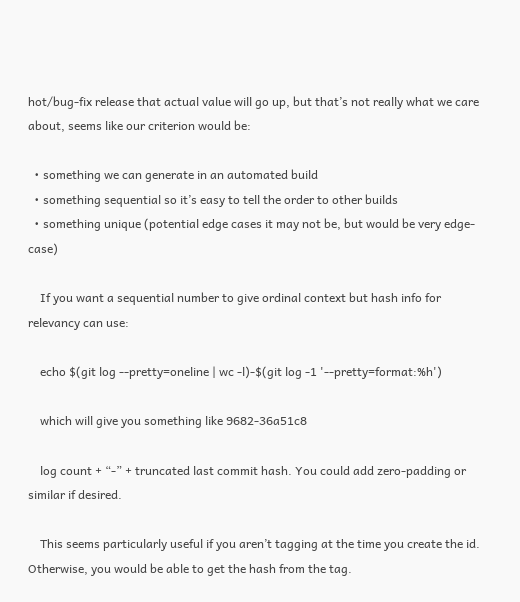hot/bug-fix release that actual value will go up, but that’s not really what we care about, seems like our criterion would be:

  • something we can generate in an automated build
  • something sequential so it’s easy to tell the order to other builds
  • something unique (potential edge cases it may not be, but would be very edge-case)

    If you want a sequential number to give ordinal context but hash info for relevancy can use:

    echo $(git log --pretty=oneline | wc -l)-$(git log -1 '--pretty=format:%h')

    which will give you something like 9682-36a51c8

    log count + “-” + truncated last commit hash. You could add zero-padding or similar if desired.

    This seems particularly useful if you aren’t tagging at the time you create the id. Otherwise, you would be able to get the hash from the tag.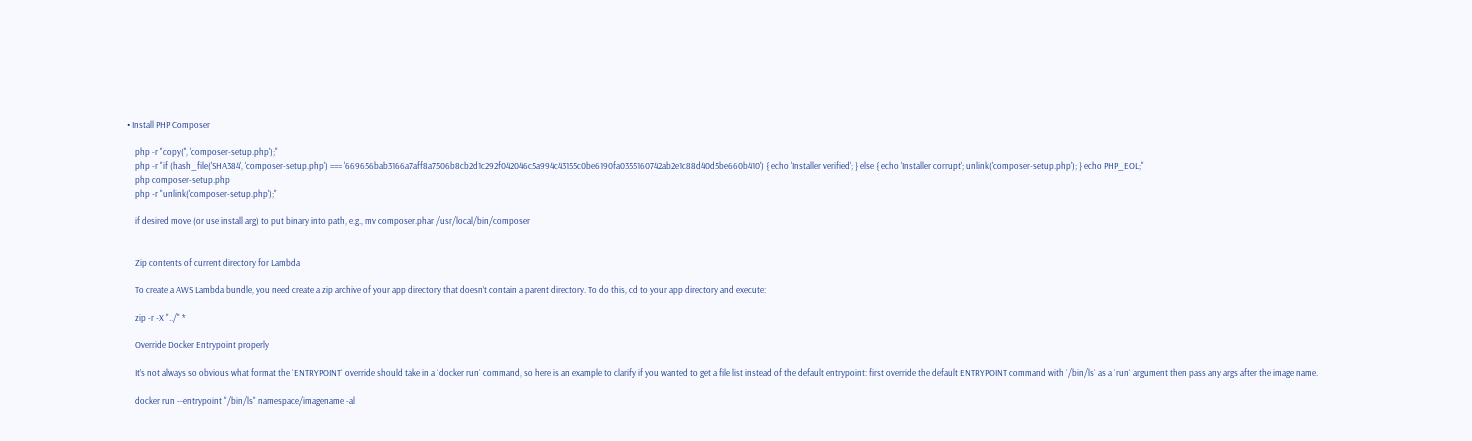• Install PHP Composer

    php -r "copy('', 'composer-setup.php');"
    php -r "if (hash_file('SHA384', 'composer-setup.php') === '669656bab3166a7aff8a7506b8cb2d1c292f042046c5a994c43155c0be6190fa0355160742ab2e1c88d40d5be660b410') { echo 'Installer verified'; } else { echo 'Installer corrupt'; unlink('composer-setup.php'); } echo PHP_EOL;"
    php composer-setup.php
    php -r "unlink('composer-setup.php');"

    if desired move (or use install arg) to put binary into path, e.g., mv composer.phar /usr/local/bin/composer


    Zip contents of current directory for Lambda

    To create a AWS Lambda bundle, you need create a zip archive of your app directory that doesn’t contain a parent directory. To do this, cd to your app directory and execute:

    zip -r -X "../" *

    Override Docker Entrypoint properly

    It’s not always so obvious what format the `ENTRYPOINT` override should take in a `docker run` command, so here is an example to clarify if you wanted to get a file list instead of the default entrypoint: first override the default ENTRYPOINT command with `/bin/ls` as a `run` argument then pass any args after the image name.

    docker run --entrypoint "/bin/ls" namespace/imagename -al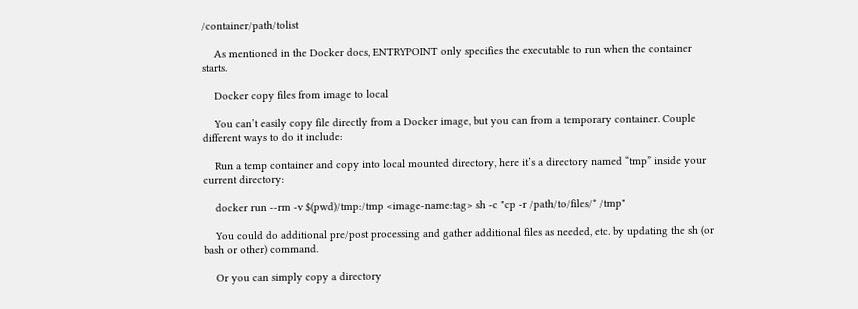/container/path/tolist

    As mentioned in the Docker docs, ENTRYPOINT only specifies the executable to run when the container starts.

    Docker copy files from image to local

    You can’t easily copy file directly from a Docker image, but you can from a temporary container. Couple different ways to do it include:

    Run a temp container and copy into local mounted directory, here it’s a directory named “tmp” inside your current directory:

    docker run --rm -v $(pwd)/tmp:/tmp <image-name:tag> sh -c "cp -r /path/to/files/* /tmp"

    You could do additional pre/post processing and gather additional files as needed, etc. by updating the sh (or bash or other) command.

    Or you can simply copy a directory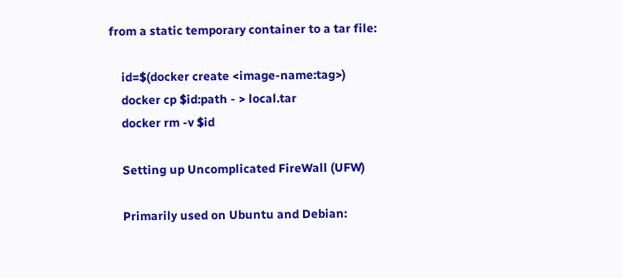from a static temporary container to a tar file:

    id=$(docker create <image-name:tag>)
    docker cp $id:path - > local.tar
    docker rm -v $id

    Setting up Uncomplicated FireWall (UFW)

    Primarily used on Ubuntu and Debian: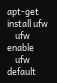apt-get install ufw
    ufw enable
    ufw default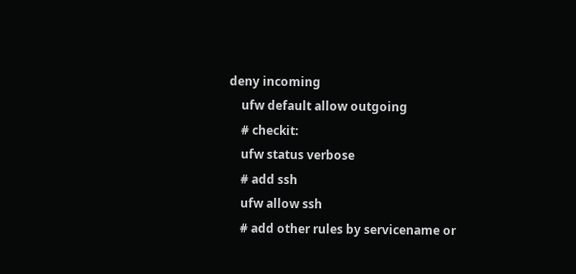deny incoming
    ufw default allow outgoing
    # checkit:
    ufw status verbose
    # add ssh
    ufw allow ssh
    # add other rules by servicename or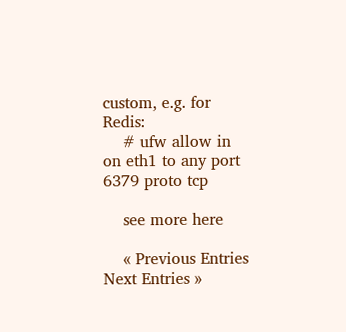custom, e.g. for Redis:
    # ufw allow in on eth1 to any port 6379 proto tcp

    see more here

    « Previous Entries Next Entries »